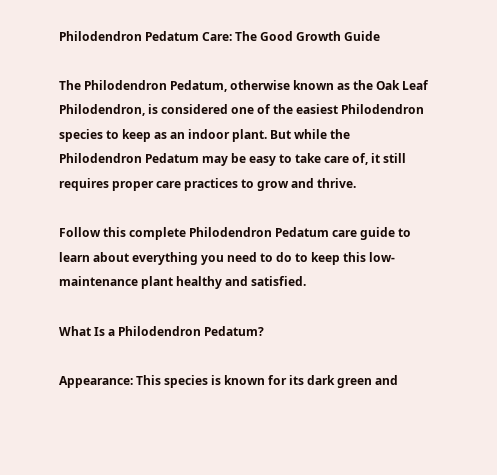Philodendron Pedatum Care: The Good Growth Guide

The Philodendron Pedatum, otherwise known as the Oak Leaf Philodendron, is considered one of the easiest Philodendron species to keep as an indoor plant. But while the Philodendron Pedatum may be easy to take care of, it still requires proper care practices to grow and thrive.

Follow this complete Philodendron Pedatum care guide to learn about everything you need to do to keep this low-maintenance plant healthy and satisfied.

What Is a Philodendron Pedatum?

Appearance: This species is known for its dark green and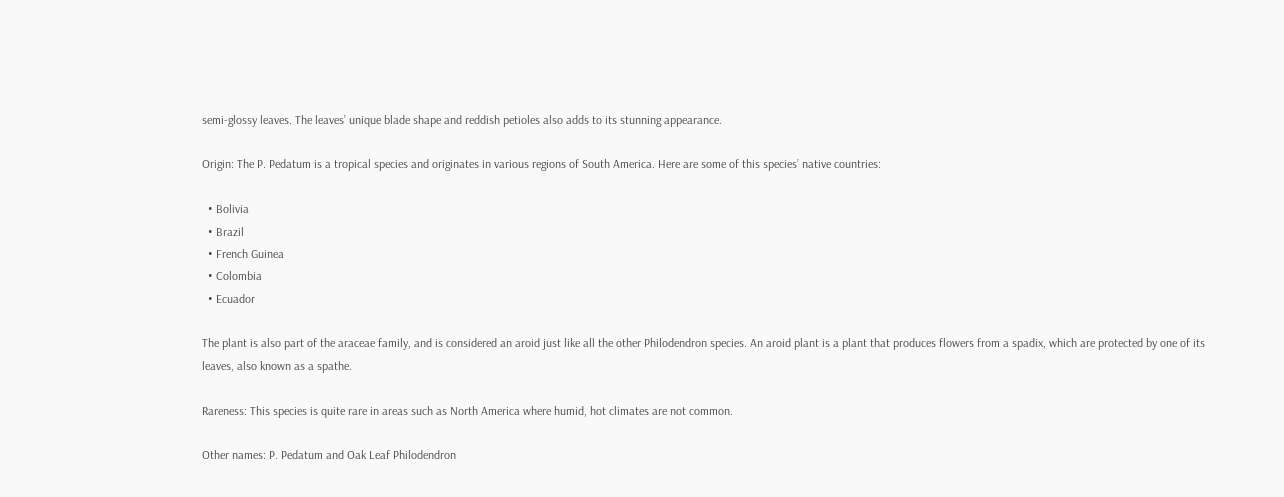semi-glossy leaves. The leaves’ unique blade shape and reddish petioles also adds to its stunning appearance.

Origin: The P. Pedatum is a tropical species and originates in various regions of South America. Here are some of this species’ native countries:

  • Bolivia
  • Brazil
  • French Guinea
  • Colombia
  • Ecuador

The plant is also part of the araceae family, and is considered an aroid just like all the other Philodendron species. An aroid plant is a plant that produces flowers from a spadix, which are protected by one of its leaves, also known as a spathe.

Rareness: This species is quite rare in areas such as North America where humid, hot climates are not common.

Other names: P. Pedatum and Oak Leaf Philodendron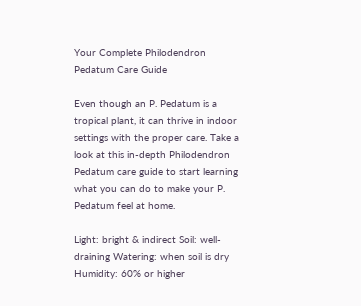Your Complete Philodendron Pedatum Care Guide

Even though an P. Pedatum is a tropical plant, it can thrive in indoor settings with the proper care. Take a look at this in-depth Philodendron Pedatum care guide to start learning what you can do to make your P. Pedatum feel at home.

Light: bright & indirect Soil: well-draining Watering: when soil is dry Humidity: 60% or higher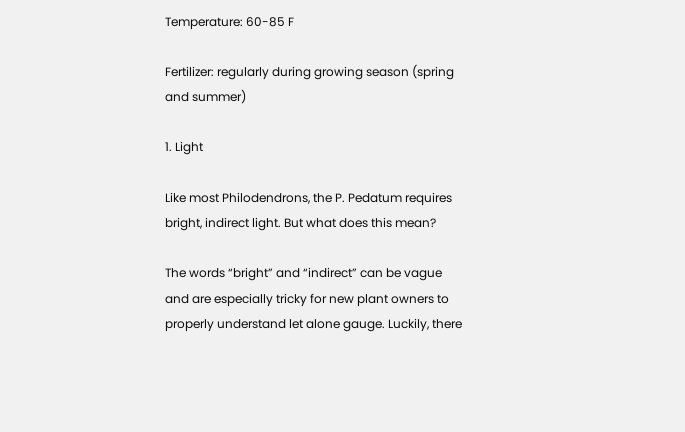Temperature: 60-85 F

Fertilizer: regularly during growing season (spring and summer)

1. Light

Like most Philodendrons, the P. Pedatum requires bright, indirect light. But what does this mean?

The words “bright” and “indirect” can be vague and are especially tricky for new plant owners to properly understand let alone gauge. Luckily, there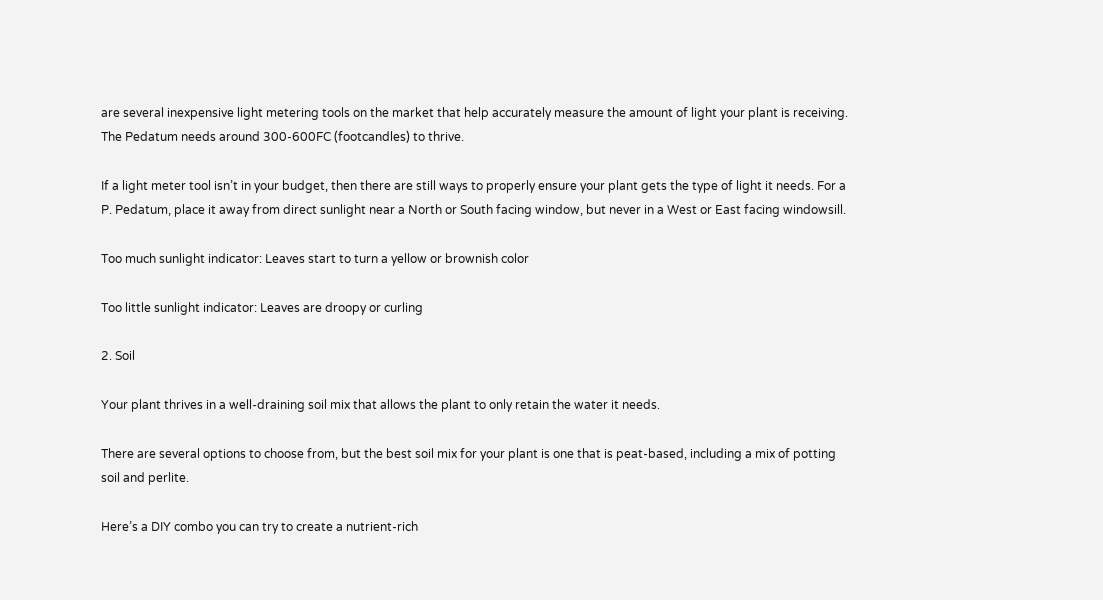are several inexpensive light metering tools on the market that help accurately measure the amount of light your plant is receiving. The Pedatum needs around 300-600FC (footcandles) to thrive.

If a light meter tool isn’t in your budget, then there are still ways to properly ensure your plant gets the type of light it needs. For a P. Pedatum, place it away from direct sunlight near a North or South facing window, but never in a West or East facing windowsill.

Too much sunlight indicator: Leaves start to turn a yellow or brownish color

Too little sunlight indicator: Leaves are droopy or curling

2. Soil

Your plant thrives in a well-draining soil mix that allows the plant to only retain the water it needs.

There are several options to choose from, but the best soil mix for your plant is one that is peat-based, including a mix of potting soil and perlite.

Here’s a DIY combo you can try to create a nutrient-rich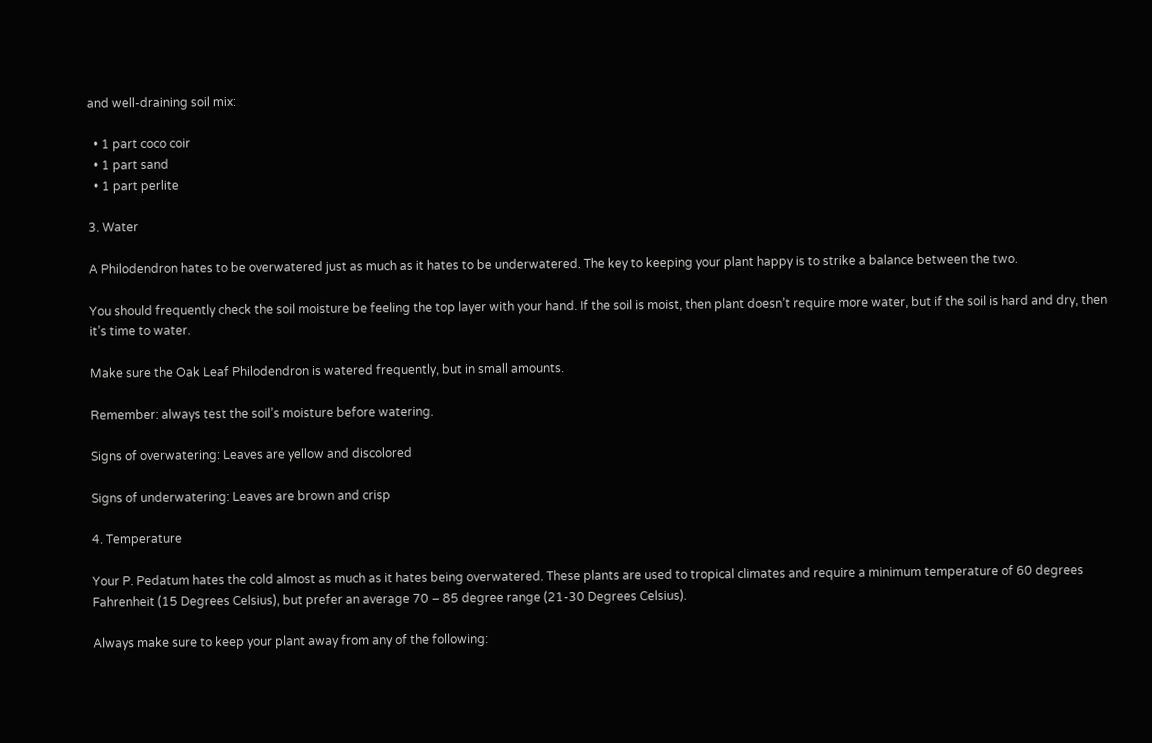and well-draining soil mix:

  • 1 part coco coir
  • 1 part sand
  • 1 part perlite

3. Water

A Philodendron hates to be overwatered just as much as it hates to be underwatered. The key to keeping your plant happy is to strike a balance between the two.

You should frequently check the soil moisture be feeling the top layer with your hand. If the soil is moist, then plant doesn’t require more water, but if the soil is hard and dry, then it’s time to water.

Make sure the Oak Leaf Philodendron is watered frequently, but in small amounts.

Remember: always test the soil’s moisture before watering.

Signs of overwatering: Leaves are yellow and discolored

Signs of underwatering: Leaves are brown and crisp

4. Temperature

Your P. Pedatum hates the cold almost as much as it hates being overwatered. These plants are used to tropical climates and require a minimum temperature of 60 degrees Fahrenheit (15 Degrees Celsius), but prefer an average 70 – 85 degree range (21-30 Degrees Celsius).

Always make sure to keep your plant away from any of the following: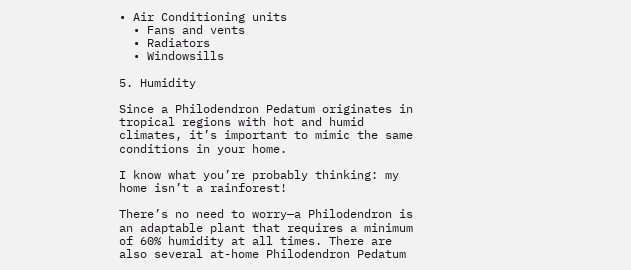• Air Conditioning units
  • Fans and vents
  • Radiators
  • Windowsills

5. Humidity

Since a Philodendron Pedatum originates in tropical regions with hot and humid climates, it’s important to mimic the same conditions in your home.

I know what you’re probably thinking: my home isn’t a rainforest!

There’s no need to worry—a Philodendron is an adaptable plant that requires a minimum of 60% humidity at all times. There are also several at-home Philodendron Pedatum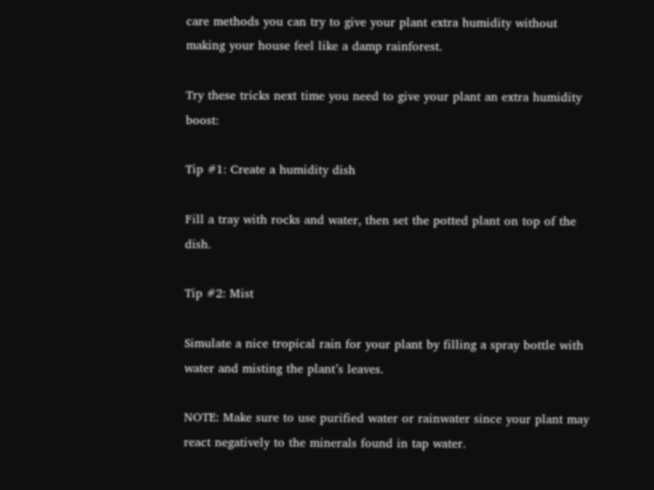care methods you can try to give your plant extra humidity without making your house feel like a damp rainforest.

Try these tricks next time you need to give your plant an extra humidity boost:

Tip #1: Create a humidity dish

Fill a tray with rocks and water, then set the potted plant on top of the dish.

Tip #2: Mist

Simulate a nice tropical rain for your plant by filling a spray bottle with water and misting the plant’s leaves.

NOTE: Make sure to use purified water or rainwater since your plant may react negatively to the minerals found in tap water.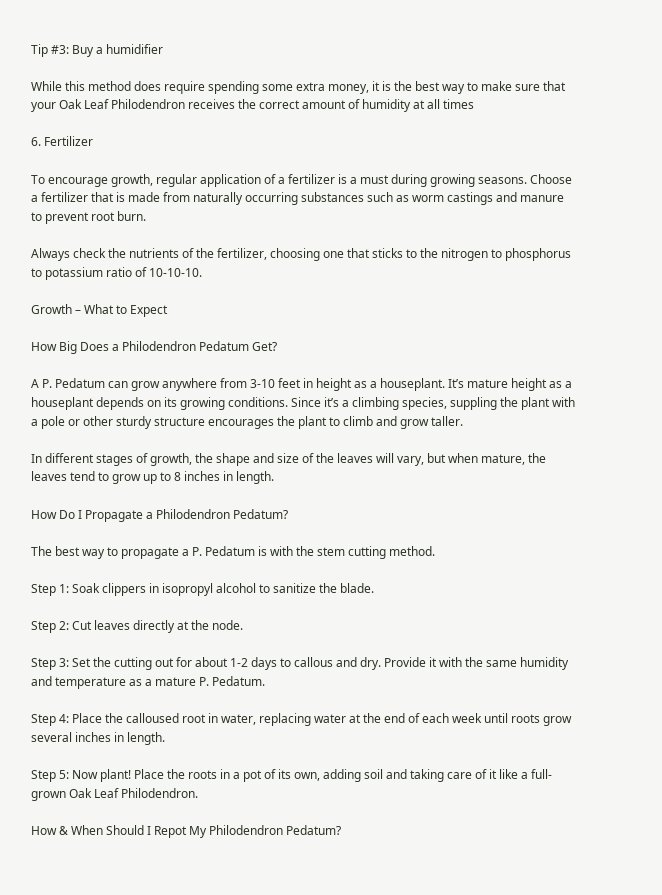Tip #3: Buy a humidifier

While this method does require spending some extra money, it is the best way to make sure that your Oak Leaf Philodendron receives the correct amount of humidity at all times

6. Fertilizer

To encourage growth, regular application of a fertilizer is a must during growing seasons. Choose a fertilizer that is made from naturally occurring substances such as worm castings and manure to prevent root burn.

Always check the nutrients of the fertilizer, choosing one that sticks to the nitrogen to phosphorus to potassium ratio of 10-10-10.

Growth – What to Expect

How Big Does a Philodendron Pedatum Get?

A P. Pedatum can grow anywhere from 3-10 feet in height as a houseplant. It’s mature height as a houseplant depends on its growing conditions. Since it’s a climbing species, suppling the plant with a pole or other sturdy structure encourages the plant to climb and grow taller.

In different stages of growth, the shape and size of the leaves will vary, but when mature, the leaves tend to grow up to 8 inches in length.

How Do I Propagate a Philodendron Pedatum?

The best way to propagate a P. Pedatum is with the stem cutting method.

Step 1: Soak clippers in isopropyl alcohol to sanitize the blade.

Step 2: Cut leaves directly at the node.

Step 3: Set the cutting out for about 1-2 days to callous and dry. Provide it with the same humidity and temperature as a mature P. Pedatum.

Step 4: Place the calloused root in water, replacing water at the end of each week until roots grow several inches in length.

Step 5: Now plant! Place the roots in a pot of its own, adding soil and taking care of it like a full-grown Oak Leaf Philodendron.

How & When Should I Repot My Philodendron Pedatum?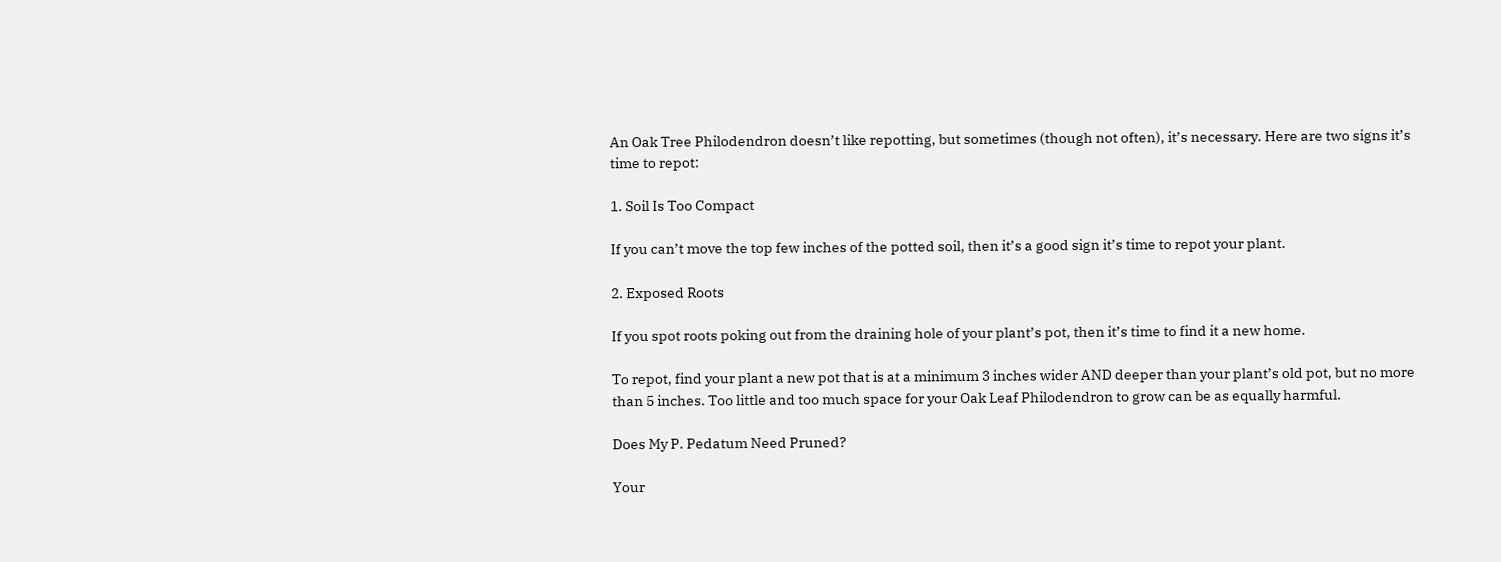An Oak Tree Philodendron doesn’t like repotting, but sometimes (though not often), it’s necessary. Here are two signs it’s time to repot:

1. Soil Is Too Compact

If you can’t move the top few inches of the potted soil, then it’s a good sign it’s time to repot your plant.

2. Exposed Roots

If you spot roots poking out from the draining hole of your plant’s pot, then it’s time to find it a new home.

To repot, find your plant a new pot that is at a minimum 3 inches wider AND deeper than your plant’s old pot, but no more than 5 inches. Too little and too much space for your Oak Leaf Philodendron to grow can be as equally harmful.

Does My P. Pedatum Need Pruned?

Your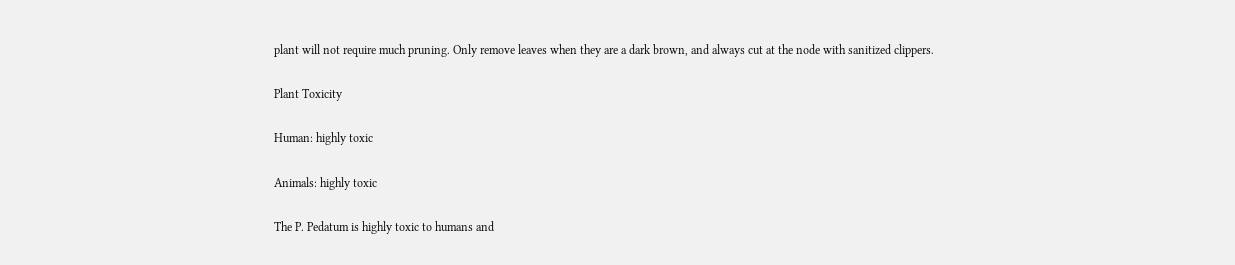plant will not require much pruning. Only remove leaves when they are a dark brown, and always cut at the node with sanitized clippers.

Plant Toxicity

Human: highly toxic

Animals: highly toxic

The P. Pedatum is highly toxic to humans and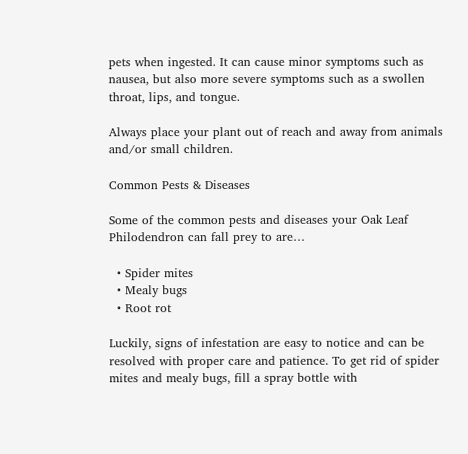pets when ingested. It can cause minor symptoms such as nausea, but also more severe symptoms such as a swollen throat, lips, and tongue.

Always place your plant out of reach and away from animals and/or small children.

Common Pests & Diseases

Some of the common pests and diseases your Oak Leaf Philodendron can fall prey to are…

  • Spider mites
  • Mealy bugs
  • Root rot

Luckily, signs of infestation are easy to notice and can be resolved with proper care and patience. To get rid of spider mites and mealy bugs, fill a spray bottle with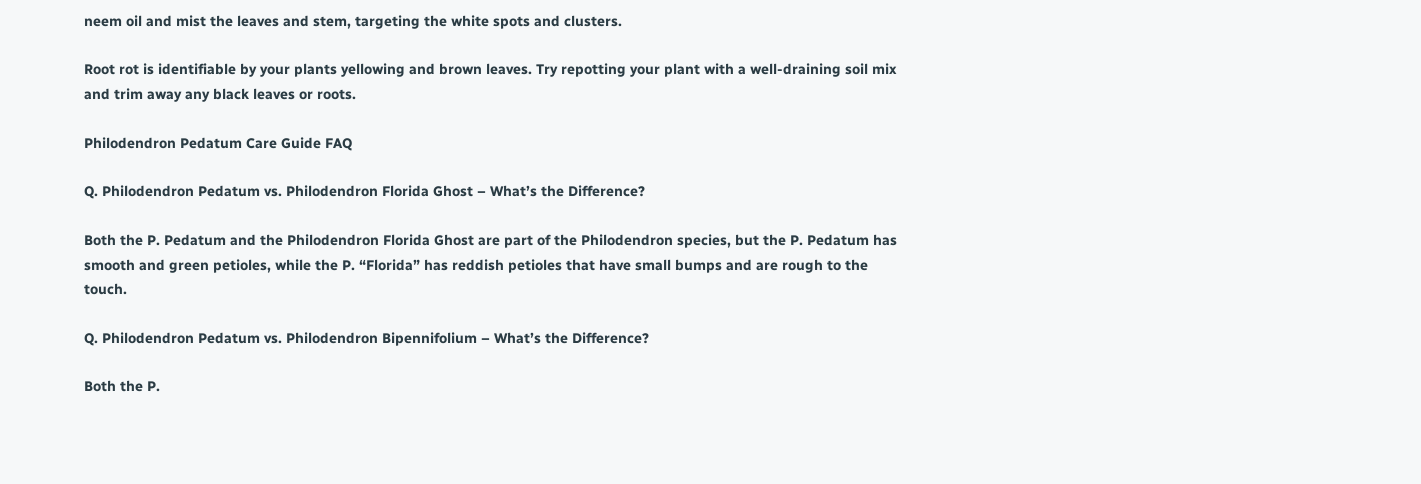neem oil and mist the leaves and stem, targeting the white spots and clusters.

Root rot is identifiable by your plants yellowing and brown leaves. Try repotting your plant with a well-draining soil mix and trim away any black leaves or roots.

Philodendron Pedatum Care Guide FAQ

Q. Philodendron Pedatum vs. Philodendron Florida Ghost – What’s the Difference?

Both the P. Pedatum and the Philodendron Florida Ghost are part of the Philodendron species, but the P. Pedatum has smooth and green petioles, while the P. “Florida” has reddish petioles that have small bumps and are rough to the touch.

Q. Philodendron Pedatum vs. Philodendron Bipennifolium – What’s the Difference?

Both the P.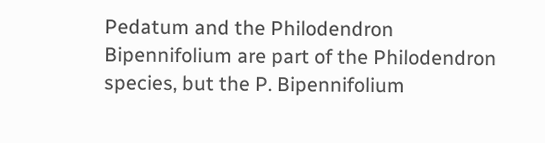Pedatum and the Philodendron Bipennifolium are part of the Philodendron species, but the P. Bipennifolium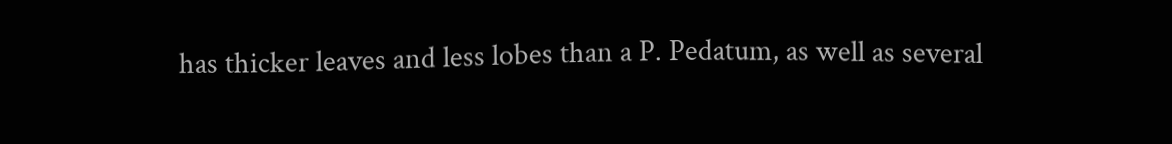has thicker leaves and less lobes than a P. Pedatum, as well as several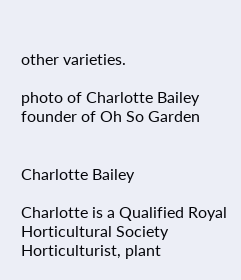other varieties.

photo of Charlotte Bailey founder of Oh So Garden


Charlotte Bailey

Charlotte is a Qualified Royal Horticultural Society Horticulturist, plant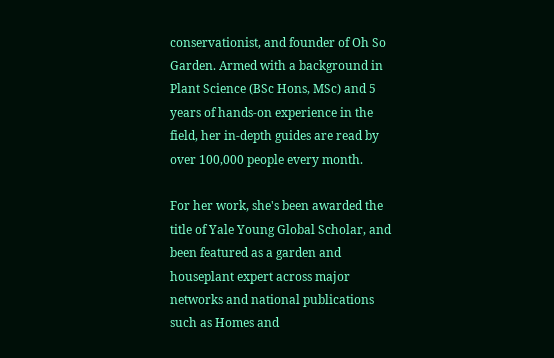conservationist, and founder of Oh So Garden. Armed with a background in Plant Science (BSc Hons, MSc) and 5 years of hands-on experience in the field, her in-depth guides are read by over 100,000 people every month.

For her work, she's been awarded the title of Yale Young Global Scholar, and been featured as a garden and houseplant expert across major networks and national publications such as Homes and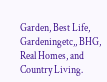Garden, Best Life, Gardeningetc,, BHG, Real Homes, and Country Living.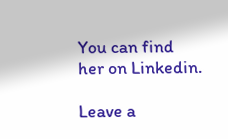You can find her on Linkedin.

Leave a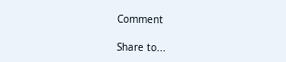Comment

Share to...